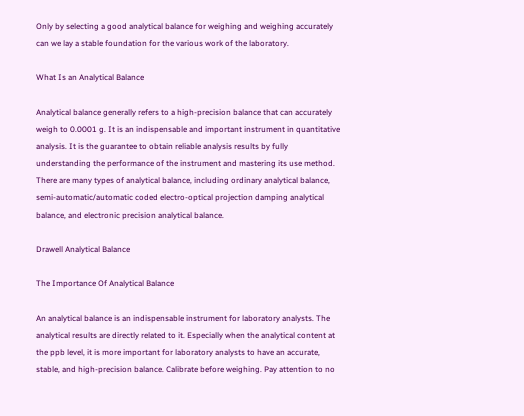Only by selecting a good analytical balance for weighing and weighing accurately can we lay a stable foundation for the various work of the laboratory.

What Is an Analytical Balance

Analytical balance generally refers to a high-precision balance that can accurately weigh to 0.0001 g. It is an indispensable and important instrument in quantitative analysis. It is the guarantee to obtain reliable analysis results by fully understanding the performance of the instrument and mastering its use method. There are many types of analytical balance, including ordinary analytical balance, semi-automatic/automatic coded electro-optical projection damping analytical balance, and electronic precision analytical balance.

Drawell Analytical Balance

The Importance Of Analytical Balance

An analytical balance is an indispensable instrument for laboratory analysts. The analytical results are directly related to it. Especially when the analytical content at the ppb level, it is more important for laboratory analysts to have an accurate, stable, and high-precision balance. Calibrate before weighing. Pay attention to no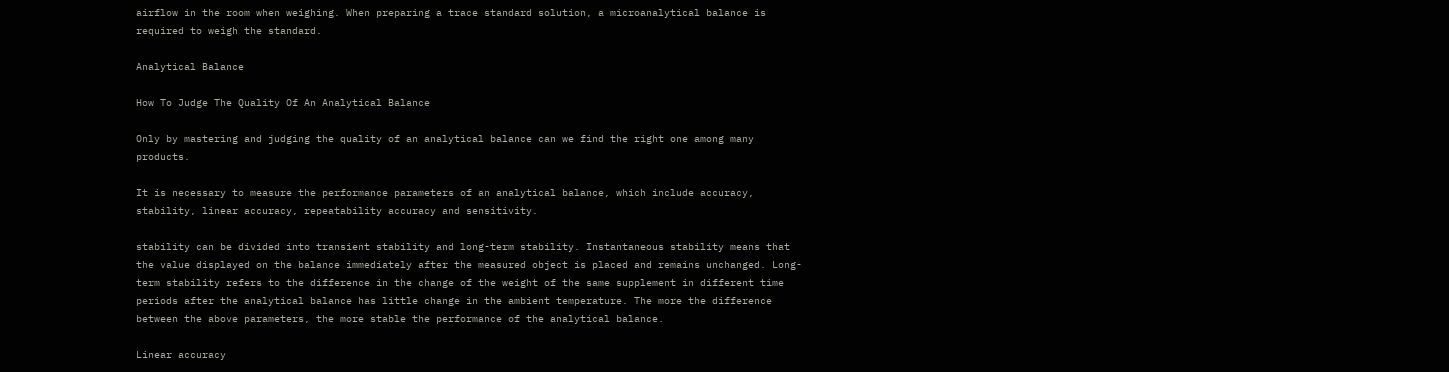airflow in the room when weighing. When preparing a trace standard solution, a microanalytical balance is required to weigh the standard.

Analytical Balance

How To Judge The Quality Of An Analytical Balance

Only by mastering and judging the quality of an analytical balance can we find the right one among many products.

It is necessary to measure the performance parameters of an analytical balance, which include accuracy, stability, linear accuracy, repeatability accuracy and sensitivity.

stability can be divided into transient stability and long-term stability. Instantaneous stability means that the value displayed on the balance immediately after the measured object is placed and remains unchanged. Long-term stability refers to the difference in the change of the weight of the same supplement in different time periods after the analytical balance has little change in the ambient temperature. The more the difference between the above parameters, the more stable the performance of the analytical balance.

Linear accuracy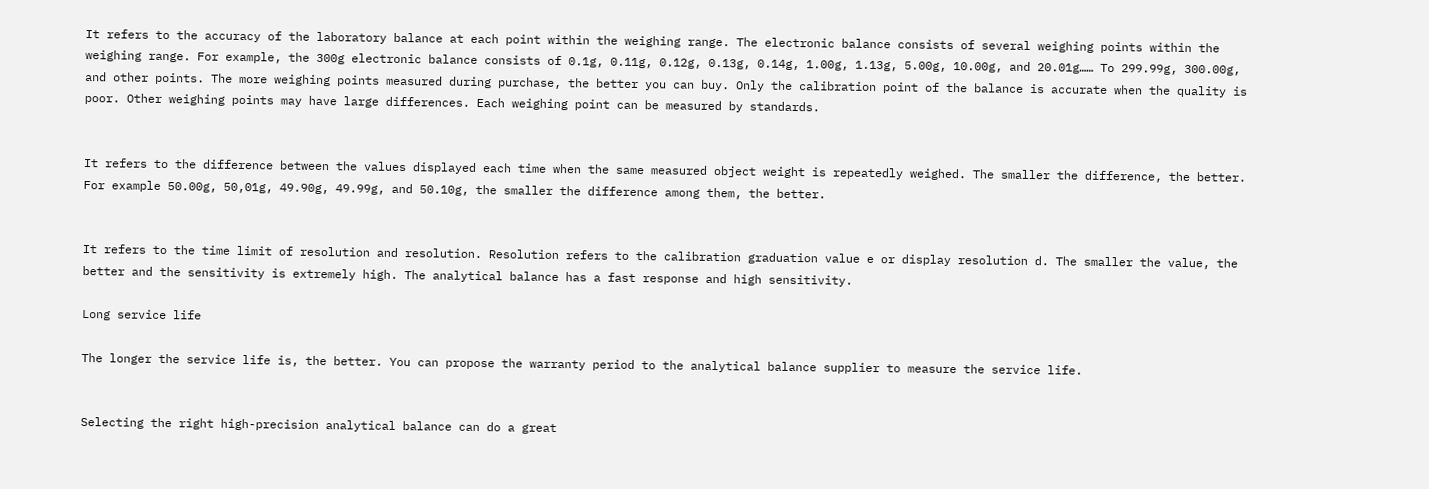It refers to the accuracy of the laboratory balance at each point within the weighing range. The electronic balance consists of several weighing points within the weighing range. For example, the 300g electronic balance consists of 0.1g, 0.11g, 0.12g, 0.13g, 0.14g, 1.00g, 1.13g, 5.00g, 10.00g, and 20.01g…… To 299.99g, 300.00g, and other points. The more weighing points measured during purchase, the better you can buy. Only the calibration point of the balance is accurate when the quality is poor. Other weighing points may have large differences. Each weighing point can be measured by standards.


It refers to the difference between the values displayed each time when the same measured object weight is repeatedly weighed. The smaller the difference, the better. For example 50.00g, 50,01g, 49.90g, 49.99g, and 50.10g, the smaller the difference among them, the better.


It refers to the time limit of resolution and resolution. Resolution refers to the calibration graduation value e or display resolution d. The smaller the value, the better and the sensitivity is extremely high. The analytical balance has a fast response and high sensitivity.

Long service life

The longer the service life is, the better. You can propose the warranty period to the analytical balance supplier to measure the service life.


Selecting the right high-precision analytical balance can do a great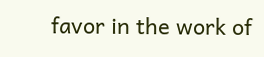favor in the work of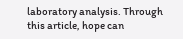laboratory analysis. Through this article, hope can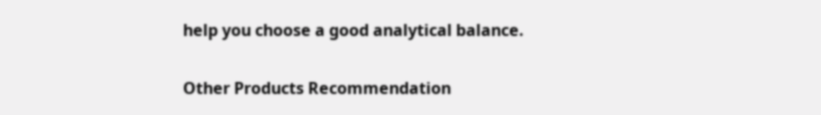help you choose a good analytical balance.

Other Products Recommendation